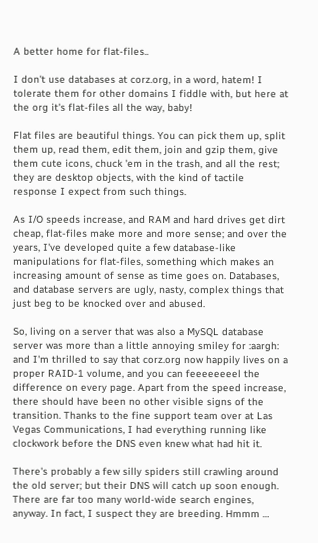A better home for flat-files..

I don't use databases at corz.org, in a word, hatem! I tolerate them for other domains I fiddle with, but here at the org it's flat-files all the way, baby!

Flat files are beautiful things. You can pick them up, split them up, read them, edit them, join and gzip them, give them cute icons, chuck 'em in the trash, and all the rest; they are desktop objects, with the kind of tactile response I expect from such things.

As I/O speeds increase, and RAM and hard drives get dirt cheap, flat-files make more and more sense; and over the years, I've developed quite a few database-like manipulations for flat-files, something which makes an increasing amount of sense as time goes on. Databases, and database servers are ugly, nasty, complex things that just beg to be knocked over and abused.

So, living on a server that was also a MySQL database server was more than a little annoying smiley for :aargh: and I'm thrilled to say that corz.org now happily lives on a proper RAID-1 volume, and you can feeeeeeeel the difference on every page. Apart from the speed increase, there should have been no other visible signs of the transition. Thanks to the fine support team over at Las Vegas Communications, I had everything running like clockwork before the DNS even knew what had hit it.

There's probably a few silly spiders still crawling around the old server; but their DNS will catch up soon enough. There are far too many world-wide search engines, anyway. In fact, I suspect they are breeding. Hmmm …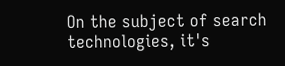On the subject of search technologies, it's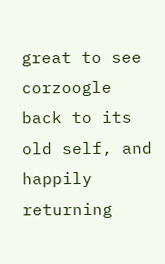great to see corzoogle back to its old self, and happily returning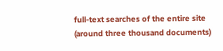full-text searches of the entire site (around three thousand documents)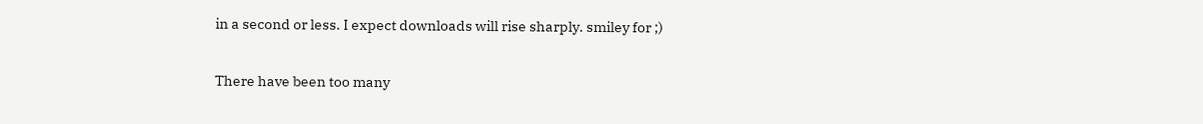in a second or less. I expect downloads will rise sharply. smiley for ;)

There have been too many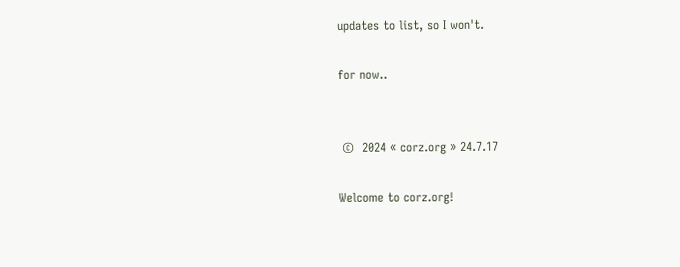updates to list, so I won't.

for now..


 ©  2024 « corz.org » 24.7.17

Welcome to corz.org!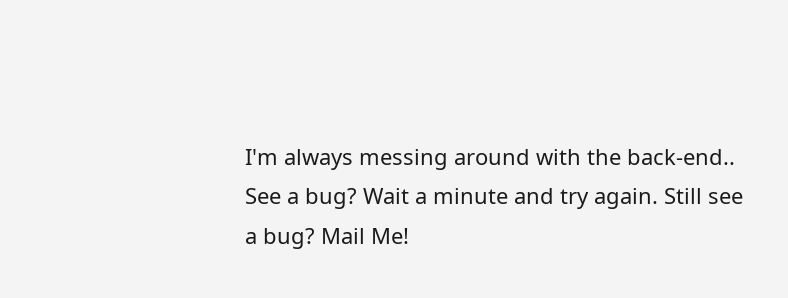I'm always messing around with the back-end.. See a bug? Wait a minute and try again. Still see a bug? Mail Me!